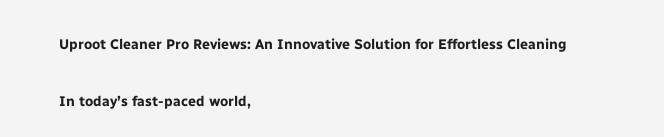Uproot Cleaner Pro Reviews: An Innovative Solution for Effortless Cleaning

In today’s fast-paced world,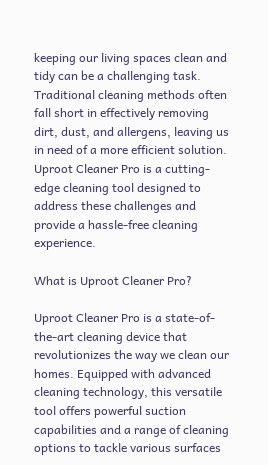keeping our living spaces clean and tidy can be a challenging task. Traditional cleaning methods often fall short in effectively removing dirt, dust, and allergens, leaving us in need of a more efficient solution. Uproot Cleaner Pro is a cutting-edge cleaning tool designed to address these challenges and provide a hassle-free cleaning experience.

What is Uproot Cleaner Pro?

Uproot Cleaner Pro is a state-of-the-art cleaning device that revolutionizes the way we clean our homes. Equipped with advanced cleaning technology, this versatile tool offers powerful suction capabilities and a range of cleaning options to tackle various surfaces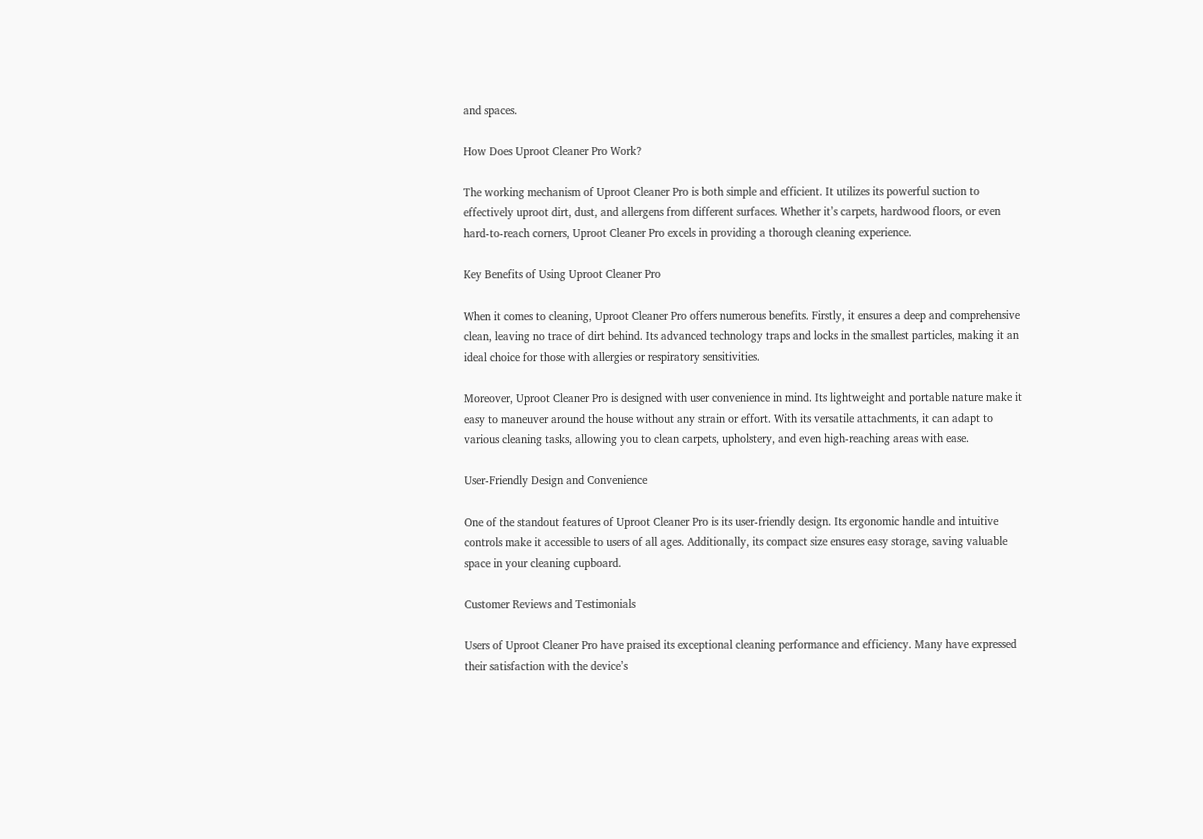and spaces.

How Does Uproot Cleaner Pro Work?

The working mechanism of Uproot Cleaner Pro is both simple and efficient. It utilizes its powerful suction to effectively uproot dirt, dust, and allergens from different surfaces. Whether it’s carpets, hardwood floors, or even hard-to-reach corners, Uproot Cleaner Pro excels in providing a thorough cleaning experience.

Key Benefits of Using Uproot Cleaner Pro

When it comes to cleaning, Uproot Cleaner Pro offers numerous benefits. Firstly, it ensures a deep and comprehensive clean, leaving no trace of dirt behind. Its advanced technology traps and locks in the smallest particles, making it an ideal choice for those with allergies or respiratory sensitivities.

Moreover, Uproot Cleaner Pro is designed with user convenience in mind. Its lightweight and portable nature make it easy to maneuver around the house without any strain or effort. With its versatile attachments, it can adapt to various cleaning tasks, allowing you to clean carpets, upholstery, and even high-reaching areas with ease.

User-Friendly Design and Convenience

One of the standout features of Uproot Cleaner Pro is its user-friendly design. Its ergonomic handle and intuitive controls make it accessible to users of all ages. Additionally, its compact size ensures easy storage, saving valuable space in your cleaning cupboard.

Customer Reviews and Testimonials

Users of Uproot Cleaner Pro have praised its exceptional cleaning performance and efficiency. Many have expressed their satisfaction with the device’s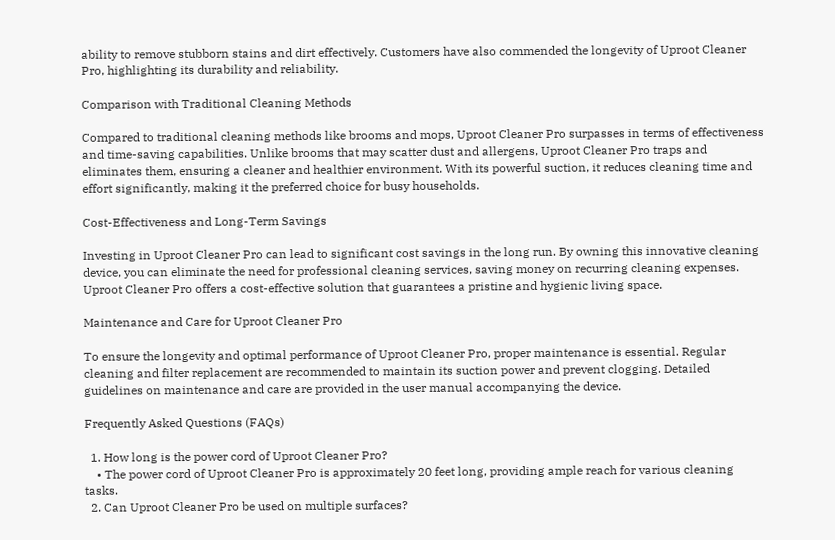ability to remove stubborn stains and dirt effectively. Customers have also commended the longevity of Uproot Cleaner Pro, highlighting its durability and reliability.

Comparison with Traditional Cleaning Methods

Compared to traditional cleaning methods like brooms and mops, Uproot Cleaner Pro surpasses in terms of effectiveness and time-saving capabilities. Unlike brooms that may scatter dust and allergens, Uproot Cleaner Pro traps and eliminates them, ensuring a cleaner and healthier environment. With its powerful suction, it reduces cleaning time and effort significantly, making it the preferred choice for busy households.

Cost-Effectiveness and Long-Term Savings

Investing in Uproot Cleaner Pro can lead to significant cost savings in the long run. By owning this innovative cleaning device, you can eliminate the need for professional cleaning services, saving money on recurring cleaning expenses. Uproot Cleaner Pro offers a cost-effective solution that guarantees a pristine and hygienic living space.

Maintenance and Care for Uproot Cleaner Pro

To ensure the longevity and optimal performance of Uproot Cleaner Pro, proper maintenance is essential. Regular cleaning and filter replacement are recommended to maintain its suction power and prevent clogging. Detailed guidelines on maintenance and care are provided in the user manual accompanying the device.

Frequently Asked Questions (FAQs)

  1. How long is the power cord of Uproot Cleaner Pro?
    • The power cord of Uproot Cleaner Pro is approximately 20 feet long, providing ample reach for various cleaning tasks.
  2. Can Uproot Cleaner Pro be used on multiple surfaces?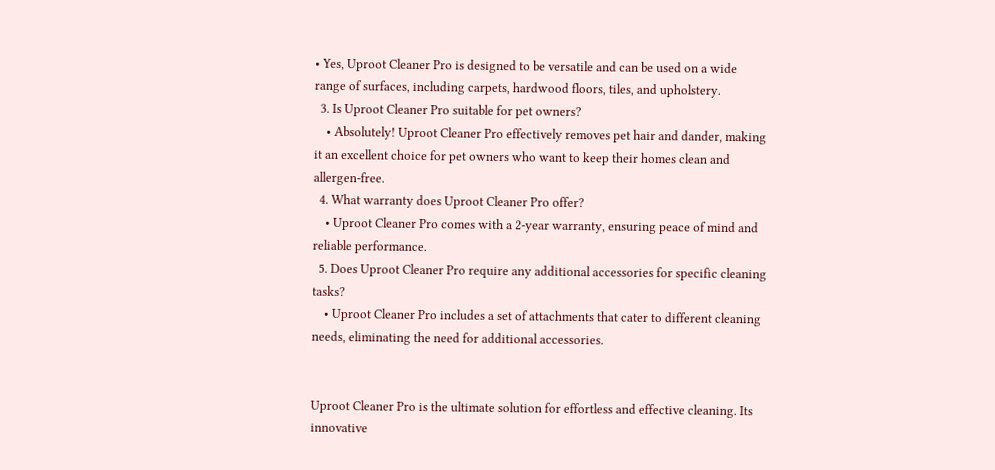• Yes, Uproot Cleaner Pro is designed to be versatile and can be used on a wide range of surfaces, including carpets, hardwood floors, tiles, and upholstery.
  3. Is Uproot Cleaner Pro suitable for pet owners?
    • Absolutely! Uproot Cleaner Pro effectively removes pet hair and dander, making it an excellent choice for pet owners who want to keep their homes clean and allergen-free.
  4. What warranty does Uproot Cleaner Pro offer?
    • Uproot Cleaner Pro comes with a 2-year warranty, ensuring peace of mind and reliable performance.
  5. Does Uproot Cleaner Pro require any additional accessories for specific cleaning tasks?
    • Uproot Cleaner Pro includes a set of attachments that cater to different cleaning needs, eliminating the need for additional accessories.


Uproot Cleaner Pro is the ultimate solution for effortless and effective cleaning. Its innovative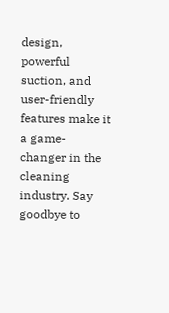design, powerful suction, and user-friendly features make it a game-changer in the cleaning industry. Say goodbye to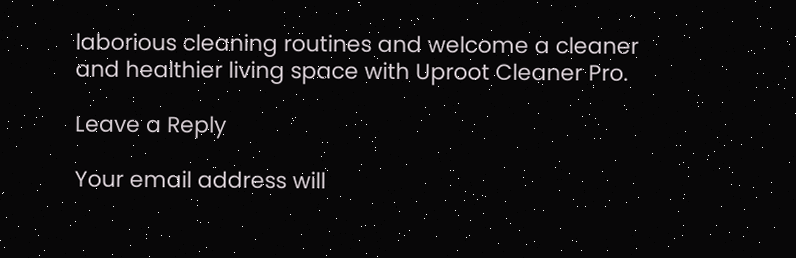laborious cleaning routines and welcome a cleaner and healthier living space with Uproot Cleaner Pro.

Leave a Reply

Your email address will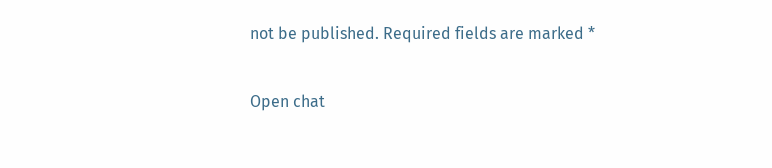not be published. Required fields are marked *

Open chat